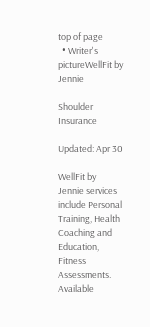top of page
  • Writer's pictureWellFit by Jennie

Shoulder Insurance

Updated: Apr 30

WellFit by Jennie services include Personal Training, Health Coaching and Education, Fitness Assessments. Available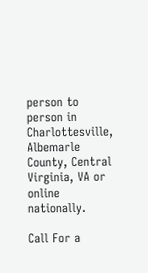person to person in Charlottesville, Albemarle County, Central Virginia, VA or online nationally.

Call For a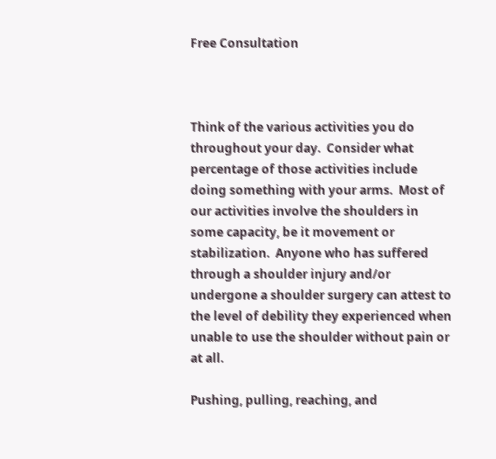Free Consultation



Think of the various activities you do throughout your day.  Consider what percentage of those activities include doing something with your arms.  Most of our activities involve the shoulders in some capacity, be it movement or stabilization.  Anyone who has suffered through a shoulder injury and/or undergone a shoulder surgery can attest to the level of debility they experienced when unable to use the shoulder without pain or at all.

Pushing, pulling, reaching, and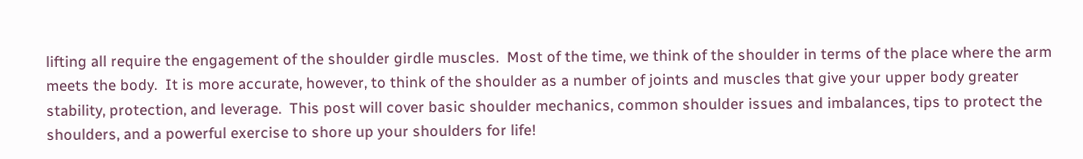lifting all require the engagement of the shoulder girdle muscles.  Most of the time, we think of the shoulder in terms of the place where the arm meets the body.  It is more accurate, however, to think of the shoulder as a number of joints and muscles that give your upper body greater stability, protection, and leverage.  This post will cover basic shoulder mechanics, common shoulder issues and imbalances, tips to protect the shoulders, and a powerful exercise to shore up your shoulders for life!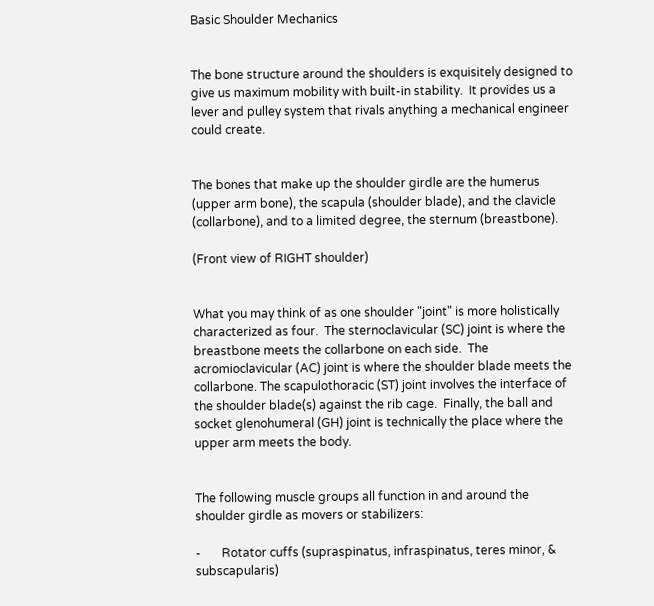Basic Shoulder Mechanics


The bone structure around the shoulders is exquisitely designed to give us maximum mobility with built-in stability.  It provides us a lever and pulley system that rivals anything a mechanical engineer could create.


The bones that make up the shoulder girdle are the humerus (upper arm bone), the scapula (shoulder blade), and the clavicle (collarbone), and to a limited degree, the sternum (breastbone).

(Front view of RIGHT shoulder)


What you may think of as one shoulder "joint" is more holistically characterized as four.  The sternoclavicular (SC) joint is where the breastbone meets the collarbone on each side.  The acromioclavicular (AC) joint is where the shoulder blade meets the collarbone. The scapulothoracic (ST) joint involves the interface of the shoulder blade(s) against the rib cage.  Finally, the ball and socket glenohumeral (GH) joint is technically the place where the upper arm meets the body.


The following muscle groups all function in and around the shoulder girdle as movers or stabilizers:

-       Rotator cuffs (supraspinatus, infraspinatus, teres minor, & subscapularis)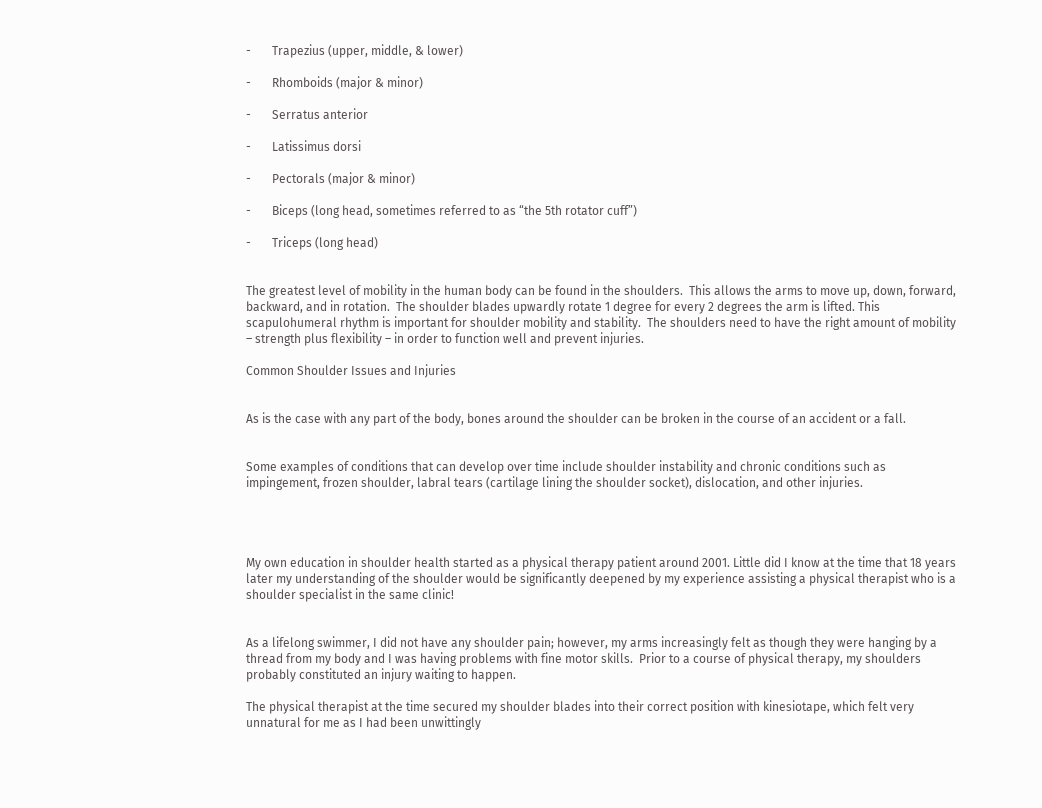-       Trapezius (upper, middle, & lower)

-       Rhomboids (major & minor)

-       Serratus anterior

-       Latissimus dorsi

-       Pectorals (major & minor)

-       Biceps (long head, sometimes referred to as “the 5th rotator cuff”)

-       Triceps (long head)


The greatest level of mobility in the human body can be found in the shoulders.  This allows the arms to move up, down, forward, backward, and in rotation.  The shoulder blades upwardly rotate 1 degree for every 2 degrees the arm is lifted. This scapulohumeral rhythm is important for shoulder mobility and stability.  The shoulders need to have the right amount of mobility – strength plus flexibility – in order to function well and prevent injuries.

Common Shoulder Issues and Injuries


As is the case with any part of the body, bones around the shoulder can be broken in the course of an accident or a fall.


Some examples of conditions that can develop over time include shoulder instability and chronic conditions such as impingement, frozen shoulder, labral tears (cartilage lining the shoulder socket), dislocation, and other injuries.




My own education in shoulder health started as a physical therapy patient around 2001. Little did I know at the time that 18 years later my understanding of the shoulder would be significantly deepened by my experience assisting a physical therapist who is a shoulder specialist in the same clinic!


As a lifelong swimmer, I did not have any shoulder pain; however, my arms increasingly felt as though they were hanging by a thread from my body and I was having problems with fine motor skills.  Prior to a course of physical therapy, my shoulders probably constituted an injury waiting to happen.

The physical therapist at the time secured my shoulder blades into their correct position with kinesiotape, which felt very unnatural for me as I had been unwittingly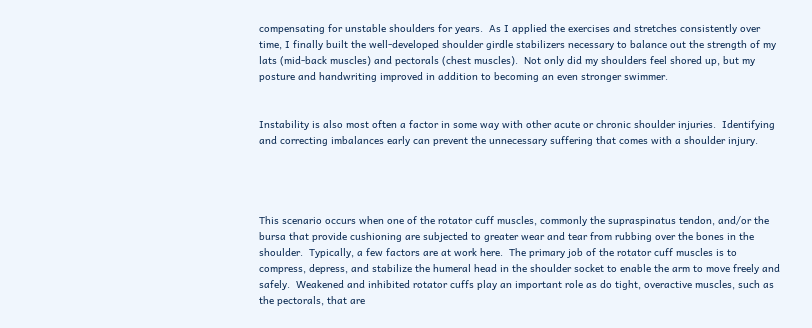compensating for unstable shoulders for years.  As I applied the exercises and stretches consistently over time, I finally built the well-developed shoulder girdle stabilizers necessary to balance out the strength of my lats (mid-back muscles) and pectorals (chest muscles).  Not only did my shoulders feel shored up, but my posture and handwriting improved in addition to becoming an even stronger swimmer.


Instability is also most often a factor in some way with other acute or chronic shoulder injuries.  Identifying and correcting imbalances early can prevent the unnecessary suffering that comes with a shoulder injury.




This scenario occurs when one of the rotator cuff muscles, commonly the supraspinatus tendon, and/or the bursa that provide cushioning are subjected to greater wear and tear from rubbing over the bones in the shoulder.  Typically, a few factors are at work here.  The primary job of the rotator cuff muscles is to compress, depress, and stabilize the humeral head in the shoulder socket to enable the arm to move freely and safely.  Weakened and inhibited rotator cuffs play an important role as do tight, overactive muscles, such as the pectorals, that are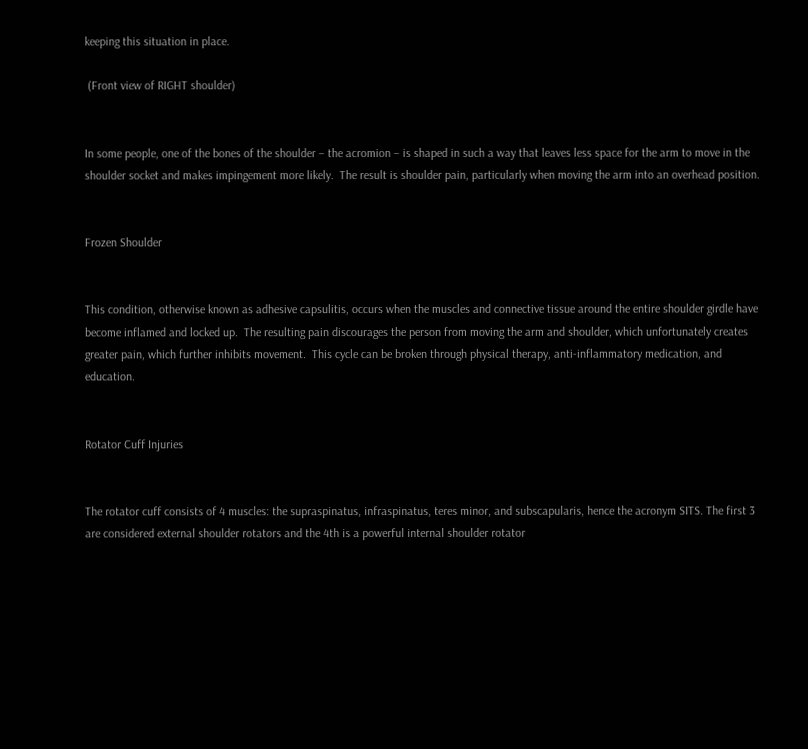keeping this situation in place.

 (Front view of RIGHT shoulder)


In some people, one of the bones of the shoulder – the acromion – is shaped in such a way that leaves less space for the arm to move in the shoulder socket and makes impingement more likely.  The result is shoulder pain, particularly when moving the arm into an overhead position.


Frozen Shoulder


This condition, otherwise known as adhesive capsulitis, occurs when the muscles and connective tissue around the entire shoulder girdle have become inflamed and locked up.  The resulting pain discourages the person from moving the arm and shoulder, which unfortunately creates greater pain, which further inhibits movement.  This cycle can be broken through physical therapy, anti-inflammatory medication, and education.


Rotator Cuff Injuries


The rotator cuff consists of 4 muscles: the supraspinatus, infraspinatus, teres minor, and subscapularis, hence the acronym SITS. The first 3 are considered external shoulder rotators and the 4th is a powerful internal shoulder rotator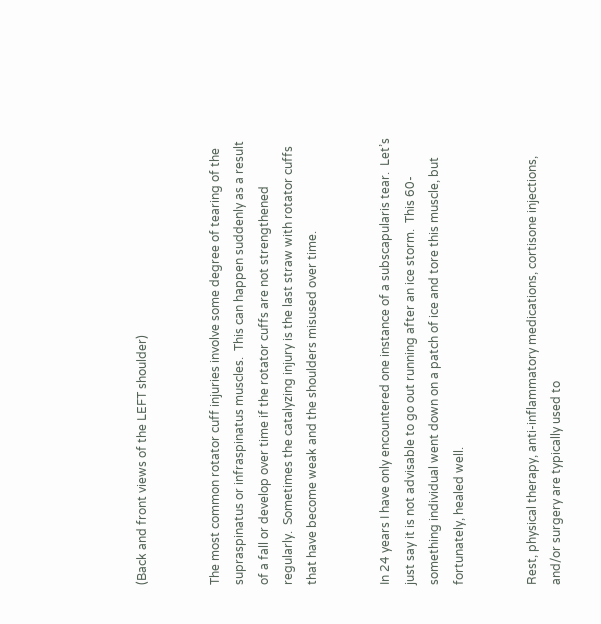(Back and front views of the LEFT shoulder)


The most common rotator cuff injuries involve some degree of tearing of the supraspinatus or infraspinatus muscles.  This can happen suddenly as a result of a fall or develop over time if the rotator cuffs are not strengthened regularly.  Sometimes the catalyzing injury is the last straw with rotator cuffs that have become weak and the shoulders misused over time.


In 24 years I have only encountered one instance of a subscapularis tear.  Let’s just say it is not advisable to go out running after an ice storm.  This 60-something individual went down on a patch of ice and tore this muscle, but fortunately, healed well.


Rest, physical therapy, anti-inflammatory medications, cortisone injections, and/or surgery are typically used to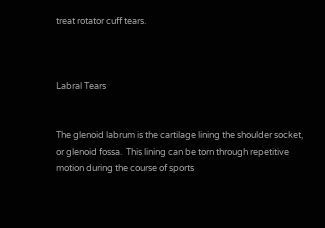treat rotator cuff tears.



Labral Tears


The glenoid labrum is the cartilage lining the shoulder socket, or glenoid fossa.  This lining can be torn through repetitive motion during the course of sports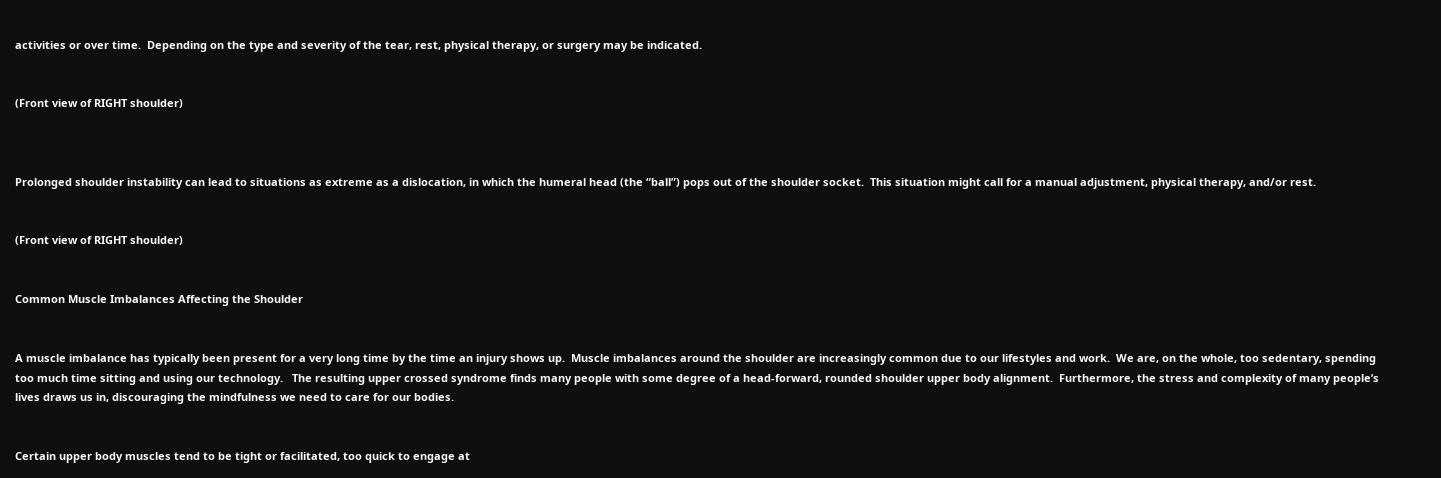activities or over time.  Depending on the type and severity of the tear, rest, physical therapy, or surgery may be indicated.


(Front view of RIGHT shoulder)



Prolonged shoulder instability can lead to situations as extreme as a dislocation, in which the humeral head (the “ball”) pops out of the shoulder socket.  This situation might call for a manual adjustment, physical therapy, and/or rest.


(Front view of RIGHT shoulder)


Common Muscle Imbalances Affecting the Shoulder


A muscle imbalance has typically been present for a very long time by the time an injury shows up.  Muscle imbalances around the shoulder are increasingly common due to our lifestyles and work.  We are, on the whole, too sedentary, spending too much time sitting and using our technology.   The resulting upper crossed syndrome finds many people with some degree of a head-forward, rounded shoulder upper body alignment.  Furthermore, the stress and complexity of many people’s lives draws us in, discouraging the mindfulness we need to care for our bodies.


Certain upper body muscles tend to be tight or facilitated, too quick to engage at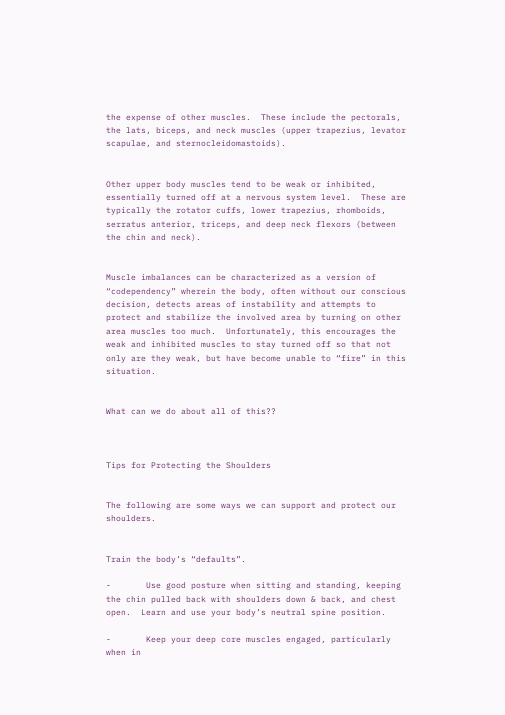the expense of other muscles.  These include the pectorals, the lats, biceps, and neck muscles (upper trapezius, levator scapulae, and sternocleidomastoids).


Other upper body muscles tend to be weak or inhibited, essentially turned off at a nervous system level.  These are typically the rotator cuffs, lower trapezius, rhomboids, serratus anterior, triceps, and deep neck flexors (between the chin and neck).


Muscle imbalances can be characterized as a version of “codependency” wherein the body, often without our conscious decision, detects areas of instability and attempts to protect and stabilize the involved area by turning on other area muscles too much.  Unfortunately, this encourages the weak and inhibited muscles to stay turned off so that not only are they weak, but have become unable to “fire” in this situation.


What can we do about all of this??



Tips for Protecting the Shoulders


The following are some ways we can support and protect our shoulders.


Train the body’s “defaults”.

-       Use good posture when sitting and standing, keeping the chin pulled back with shoulders down & back, and chest open.  Learn and use your body’s neutral spine position.

-       Keep your deep core muscles engaged, particularly when in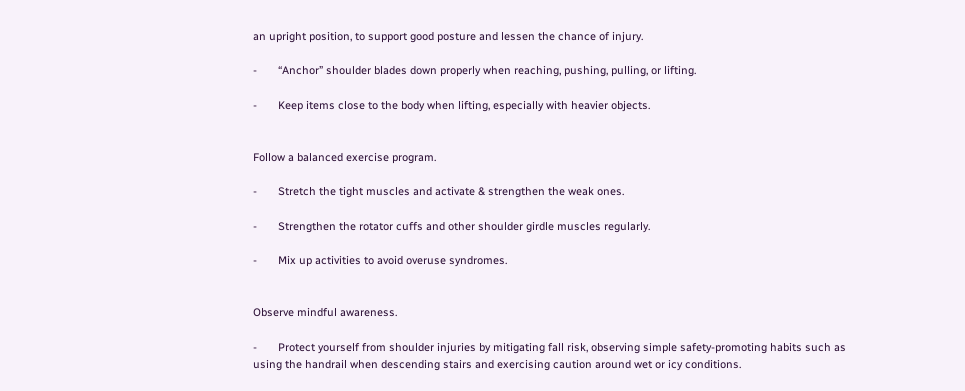an upright position, to support good posture and lessen the chance of injury.

-       “Anchor” shoulder blades down properly when reaching, pushing, pulling, or lifting.

-       Keep items close to the body when lifting, especially with heavier objects.


Follow a balanced exercise program.

-       Stretch the tight muscles and activate & strengthen the weak ones.

-       Strengthen the rotator cuffs and other shoulder girdle muscles regularly.

-       Mix up activities to avoid overuse syndromes.


Observe mindful awareness.

-       Protect yourself from shoulder injuries by mitigating fall risk, observing simple safety-promoting habits such as using the handrail when descending stairs and exercising caution around wet or icy conditions.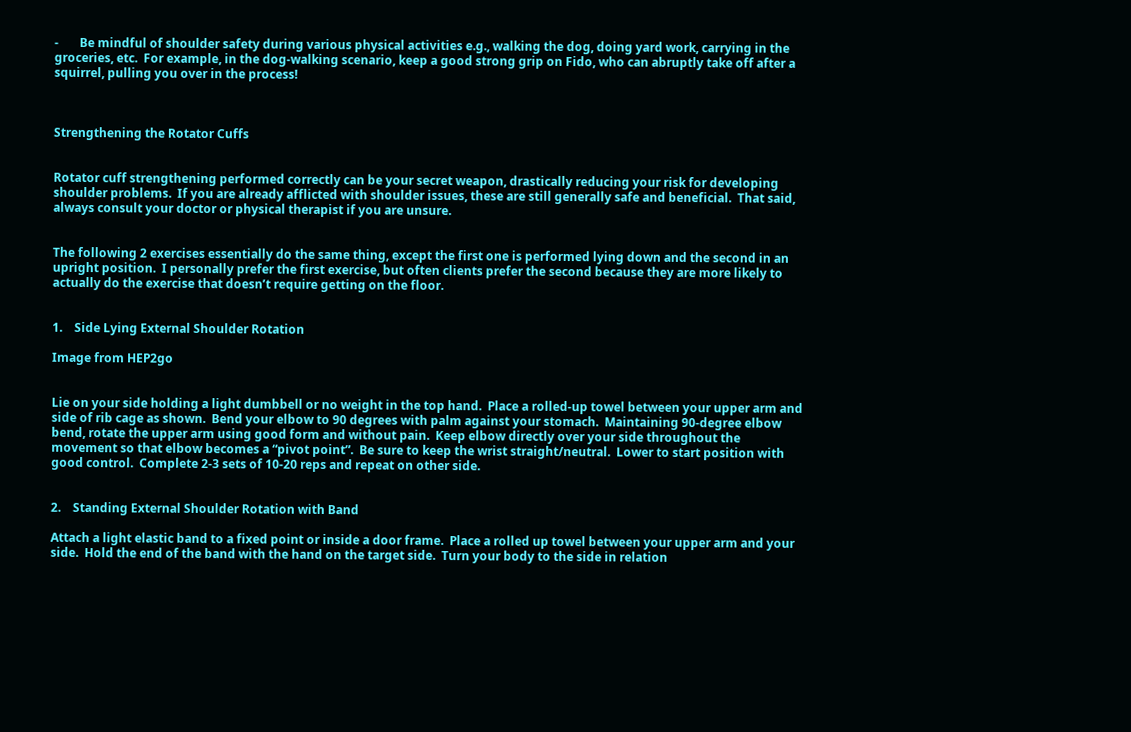-       Be mindful of shoulder safety during various physical activities e.g., walking the dog, doing yard work, carrying in the groceries, etc.  For example, in the dog-walking scenario, keep a good strong grip on Fido, who can abruptly take off after a squirrel, pulling you over in the process!



Strengthening the Rotator Cuffs


Rotator cuff strengthening performed correctly can be your secret weapon, drastically reducing your risk for developing shoulder problems.  If you are already afflicted with shoulder issues, these are still generally safe and beneficial.  That said, always consult your doctor or physical therapist if you are unsure.


The following 2 exercises essentially do the same thing, except the first one is performed lying down and the second in an upright position.  I personally prefer the first exercise, but often clients prefer the second because they are more likely to actually do the exercise that doesn’t require getting on the floor.


1.    Side Lying External Shoulder Rotation

Image from HEP2go


Lie on your side holding a light dumbbell or no weight in the top hand.  Place a rolled-up towel between your upper arm and side of rib cage as shown.  Bend your elbow to 90 degrees with palm against your stomach.  Maintaining 90-degree elbow bend, rotate the upper arm using good form and without pain.  Keep elbow directly over your side throughout the movement so that elbow becomes a “pivot point”.  Be sure to keep the wrist straight/neutral.  Lower to start position with good control.  Complete 2-3 sets of 10-20 reps and repeat on other side.


2.    Standing External Shoulder Rotation with Band

Attach a light elastic band to a fixed point or inside a door frame.  Place a rolled up towel between your upper arm and your side.  Hold the end of the band with the hand on the target side.  Turn your body to the side in relation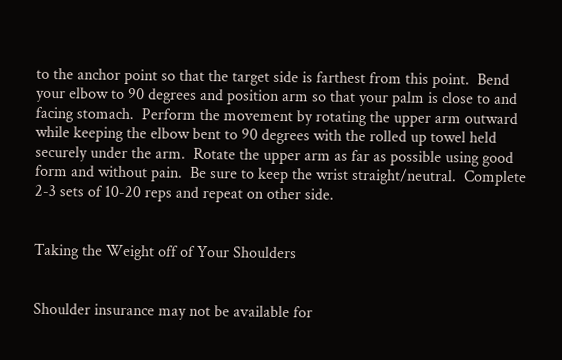to the anchor point so that the target side is farthest from this point.  Bend your elbow to 90 degrees and position arm so that your palm is close to and facing stomach.  Perform the movement by rotating the upper arm outward while keeping the elbow bent to 90 degrees with the rolled up towel held securely under the arm.  Rotate the upper arm as far as possible using good form and without pain.  Be sure to keep the wrist straight/neutral.  Complete 2-3 sets of 10-20 reps and repeat on other side.


Taking the Weight off of Your Shoulders


Shoulder insurance may not be available for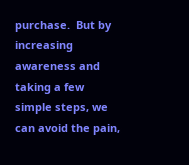purchase.  But by increasing awareness and taking a few simple steps, we can avoid the pain,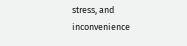stress, and inconvenience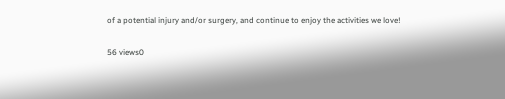of a potential injury and/or surgery, and continue to enjoy the activities we love!

56 views0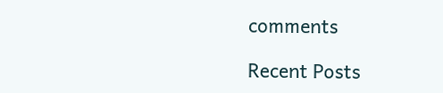comments

Recent Posts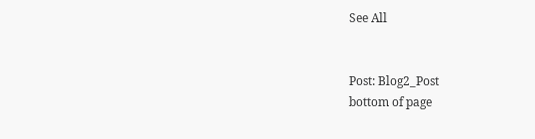See All


Post: Blog2_Post
bottom of page